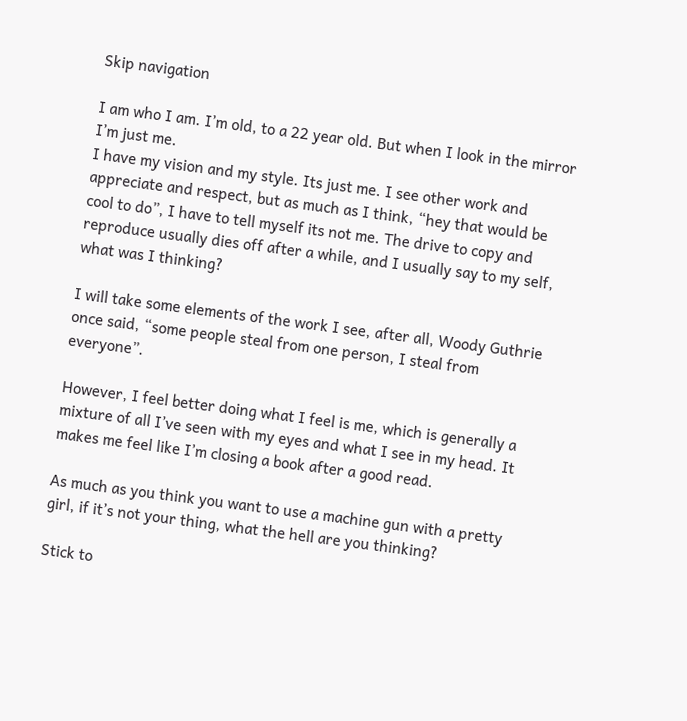Skip navigation

I am who I am. I’m old, to a 22 year old. But when I look in the mirror I’m just me.
I have my vision and my style. Its just me. I see other work and appreciate and respect, but as much as I think, “hey that would be cool to do”, I have to tell myself its not me. The drive to copy and reproduce usually dies off after a while, and I usually say to my self, what was I thinking?

I will take some elements of the work I see, after all, Woody Guthrie once said, “some people steal from one person, I steal from everyone”.

However, I feel better doing what I feel is me, which is generally a mixture of all I’ve seen with my eyes and what I see in my head. It makes me feel like I’m closing a book after a good read.

As much as you think you want to use a machine gun with a pretty girl, if it’s not your thing, what the hell are you thinking?

Stick to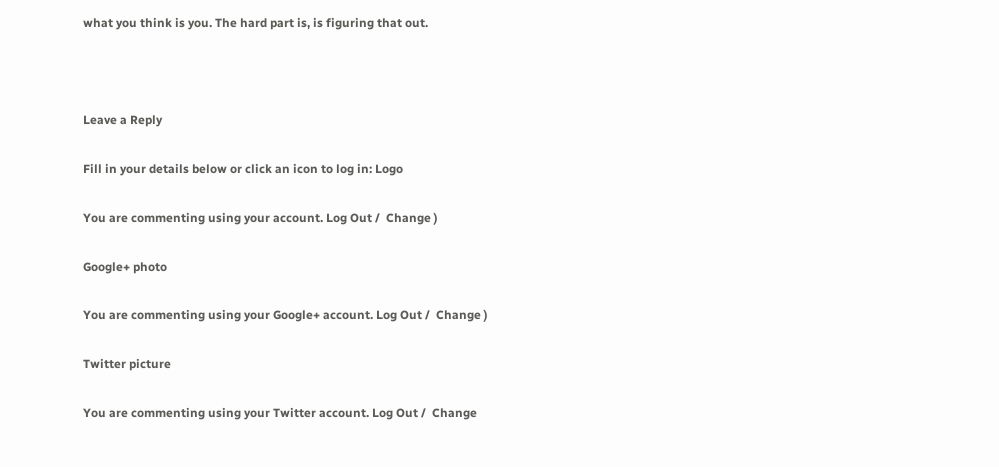what you think is you. The hard part is, is figuring that out.



Leave a Reply

Fill in your details below or click an icon to log in: Logo

You are commenting using your account. Log Out /  Change )

Google+ photo

You are commenting using your Google+ account. Log Out /  Change )

Twitter picture

You are commenting using your Twitter account. Log Out /  Change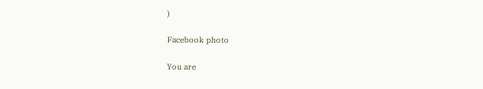)

Facebook photo

You are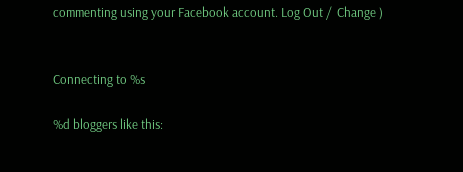commenting using your Facebook account. Log Out /  Change )


Connecting to %s

%d bloggers like this: